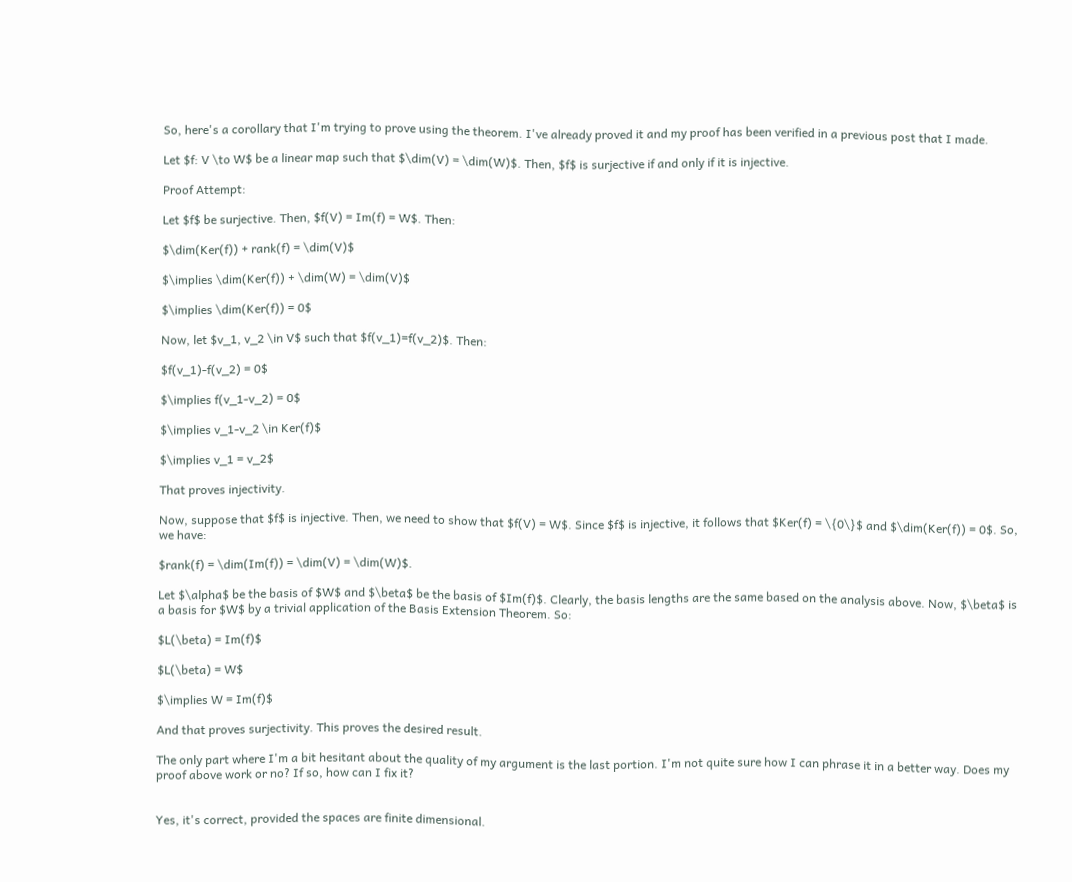So, here's a corollary that I'm trying to prove using the theorem. I've already proved it and my proof has been verified in a previous post that I made.

Let $f: V \to W$ be a linear map such that $\dim(V) = \dim(W)$. Then, $f$ is surjective if and only if it is injective.

Proof Attempt:

Let $f$ be surjective. Then, $f(V) = Im(f) = W$. Then:

$\dim(Ker(f)) + rank(f) = \dim(V)$

$\implies \dim(Ker(f)) + \dim(W) = \dim(V)$

$\implies \dim(Ker(f)) = 0$

Now, let $v_1, v_2 \in V$ such that $f(v_1)=f(v_2)$. Then:

$f(v_1)-f(v_2) = 0$

$\implies f(v_1-v_2) = 0$

$\implies v_1-v_2 \in Ker(f)$

$\implies v_1 = v_2$

That proves injectivity.

Now, suppose that $f$ is injective. Then, we need to show that $f(V) = W$. Since $f$ is injective, it follows that $Ker(f) = \{0\}$ and $\dim(Ker(f)) = 0$. So, we have:

$rank(f) = \dim(Im(f)) = \dim(V) = \dim(W)$.

Let $\alpha$ be the basis of $W$ and $\beta$ be the basis of $Im(f)$. Clearly, the basis lengths are the same based on the analysis above. Now, $\beta$ is a basis for $W$ by a trivial application of the Basis Extension Theorem. So:

$L(\beta) = Im(f)$

$L(\beta) = W$

$\implies W = Im(f)$

And that proves surjectivity. This proves the desired result.

The only part where I'm a bit hesitant about the quality of my argument is the last portion. I'm not quite sure how I can phrase it in a better way. Does my proof above work or no? If so, how can I fix it?


Yes, it's correct, provided the spaces are finite dimensional.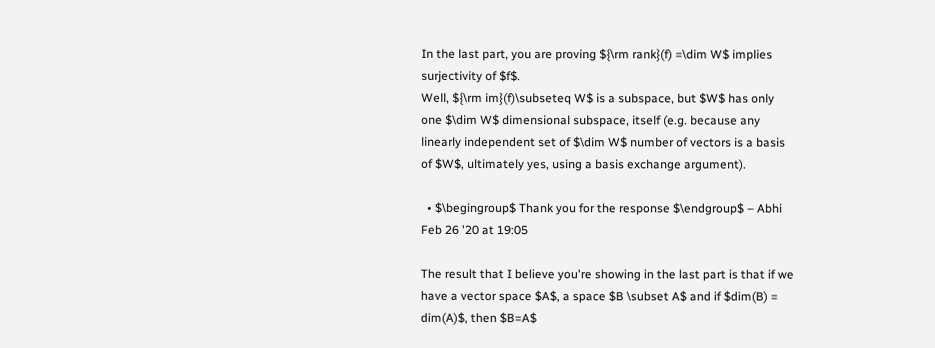In the last part, you are proving ${\rm rank}(f) =\dim W$ implies surjectivity of $f$.
Well, ${\rm im}(f)\subseteq W$ is a subspace, but $W$ has only one $\dim W$ dimensional subspace, itself (e.g. because any linearly independent set of $\dim W$ number of vectors is a basis of $W$, ultimately yes, using a basis exchange argument).

  • $\begingroup$ Thank you for the response $\endgroup$ – Abhi Feb 26 '20 at 19:05

The result that I believe you're showing in the last part is that if we have a vector space $A$, a space $B \subset A$ and if $dim(B) = dim(A)$, then $B=A$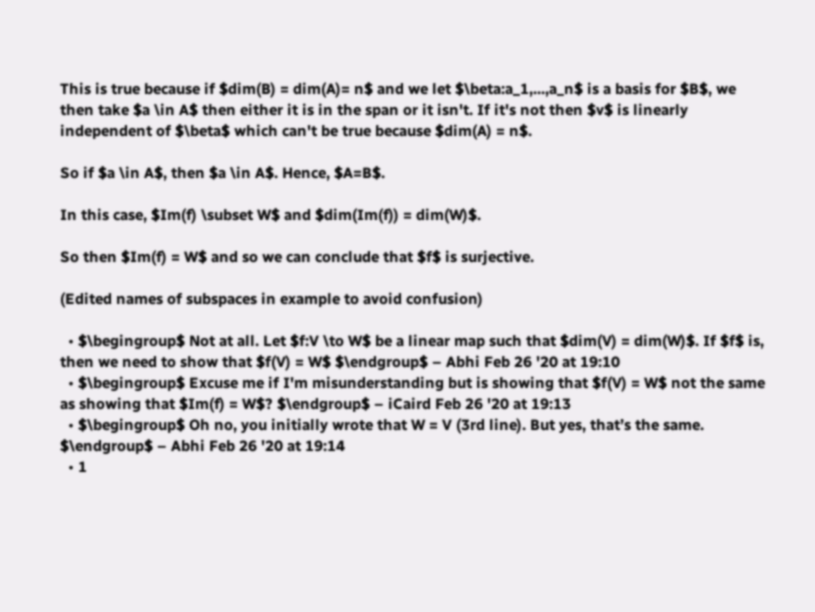This is true because if $dim(B) = dim(A)= n$ and we let $\beta:a_1,...,a_n$ is a basis for $B$, we then take $a \in A$ then either it is in the span or it isn't. If it's not then $v$ is linearly independent of $\beta$ which can't be true because $dim(A) = n$.

So if $a \in A$, then $a \in A$. Hence, $A=B$.

In this case, $Im(f) \subset W$ and $dim(Im(f)) = dim(W)$.

So then $Im(f) = W$ and so we can conclude that $f$ is surjective.

(Edited names of subspaces in example to avoid confusion)

  • $\begingroup$ Not at all. Let $f:V \to W$ be a linear map such that $dim(V) = dim(W)$. If $f$ is, then we need to show that $f(V) = W$ $\endgroup$ – Abhi Feb 26 '20 at 19:10
  • $\begingroup$ Excuse me if I'm misunderstanding but is showing that $f(V) = W$ not the same as showing that $Im(f) = W$? $\endgroup$ – iCaird Feb 26 '20 at 19:13
  • $\begingroup$ Oh no, you initially wrote that W = V (3rd line). But yes, that’s the same. $\endgroup$ – Abhi Feb 26 '20 at 19:14
  • 1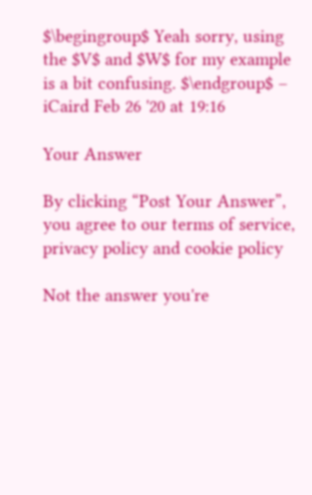$\begingroup$ Yeah sorry, using the $V$ and $W$ for my example is a bit confusing. $\endgroup$ – iCaird Feb 26 '20 at 19:16

Your Answer

By clicking “Post Your Answer”, you agree to our terms of service, privacy policy and cookie policy

Not the answer you're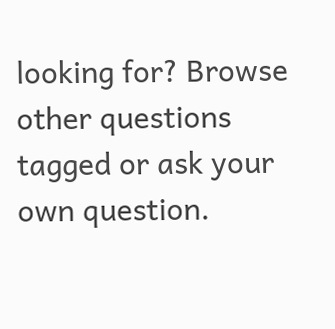looking for? Browse other questions tagged or ask your own question.